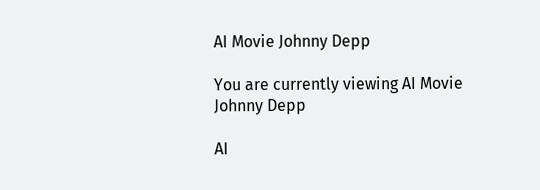AI Movie Johnny Depp

You are currently viewing AI Movie Johnny Depp

AI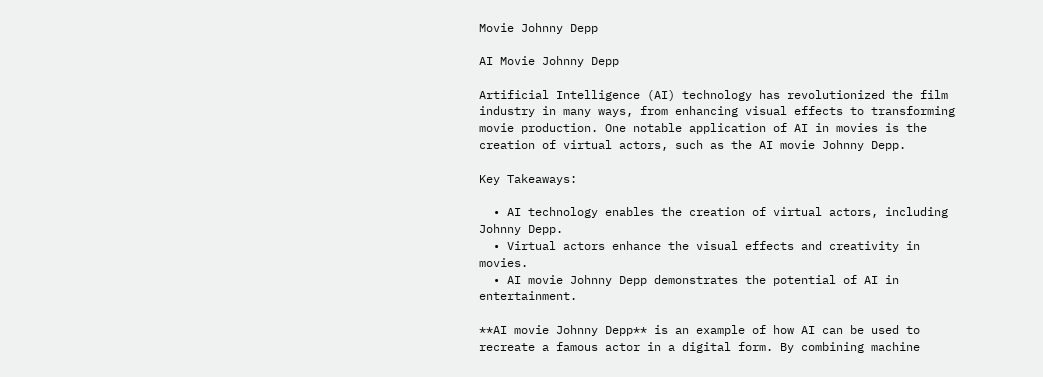Movie Johnny Depp

AI Movie Johnny Depp

Artificial Intelligence (AI) technology has revolutionized the film industry in many ways, from enhancing visual effects to transforming movie production. One notable application of AI in movies is the creation of virtual actors, such as the AI movie Johnny Depp.

Key Takeaways:

  • AI technology enables the creation of virtual actors, including Johnny Depp.
  • Virtual actors enhance the visual effects and creativity in movies.
  • AI movie Johnny Depp demonstrates the potential of AI in entertainment.

**AI movie Johnny Depp** is an example of how AI can be used to recreate a famous actor in a digital form. By combining machine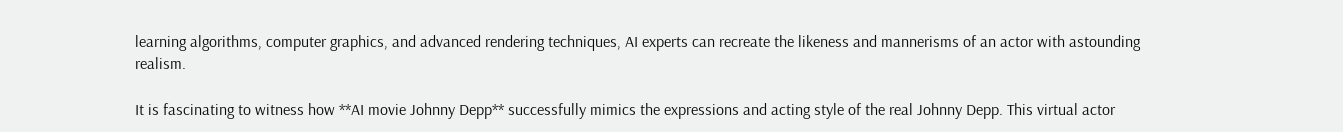learning algorithms, computer graphics, and advanced rendering techniques, AI experts can recreate the likeness and mannerisms of an actor with astounding realism.

It is fascinating to witness how **AI movie Johnny Depp** successfully mimics the expressions and acting style of the real Johnny Depp. This virtual actor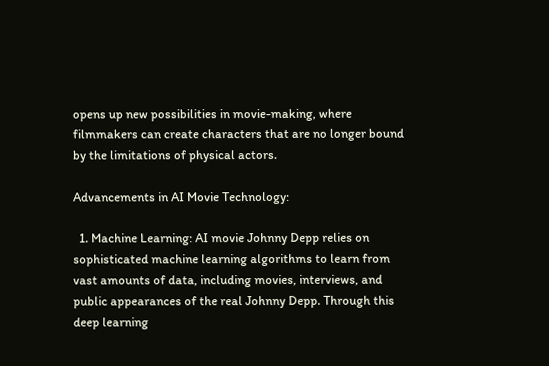opens up new possibilities in movie-making, where filmmakers can create characters that are no longer bound by the limitations of physical actors.

Advancements in AI Movie Technology:

  1. Machine Learning: AI movie Johnny Depp relies on sophisticated machine learning algorithms to learn from vast amounts of data, including movies, interviews, and public appearances of the real Johnny Depp. Through this deep learning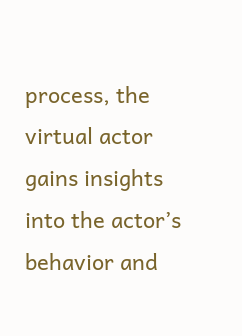process, the virtual actor gains insights into the actor’s behavior and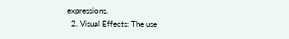expressions.
  2. Visual Effects: The use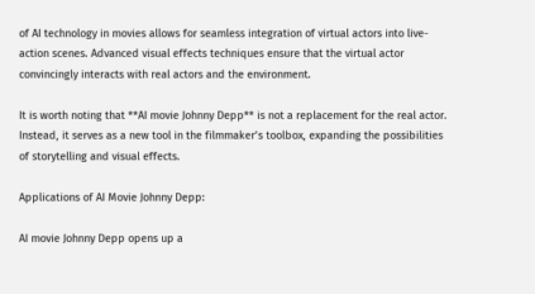of AI technology in movies allows for seamless integration of virtual actors into live-action scenes. Advanced visual effects techniques ensure that the virtual actor convincingly interacts with real actors and the environment.

It is worth noting that **AI movie Johnny Depp** is not a replacement for the real actor. Instead, it serves as a new tool in the filmmaker’s toolbox, expanding the possibilities of storytelling and visual effects.

Applications of AI Movie Johnny Depp:

AI movie Johnny Depp opens up a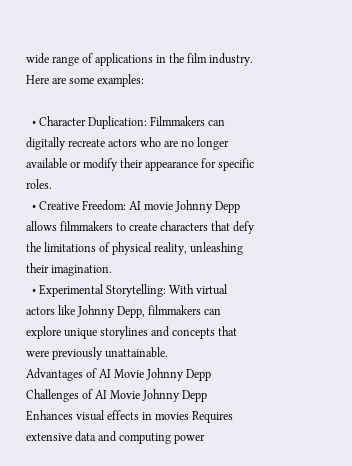wide range of applications in the film industry. Here are some examples:

  • Character Duplication: Filmmakers can digitally recreate actors who are no longer available or modify their appearance for specific roles.
  • Creative Freedom: AI movie Johnny Depp allows filmmakers to create characters that defy the limitations of physical reality, unleashing their imagination.
  • Experimental Storytelling: With virtual actors like Johnny Depp, filmmakers can explore unique storylines and concepts that were previously unattainable.
Advantages of AI Movie Johnny Depp Challenges of AI Movie Johnny Depp
Enhances visual effects in movies Requires extensive data and computing power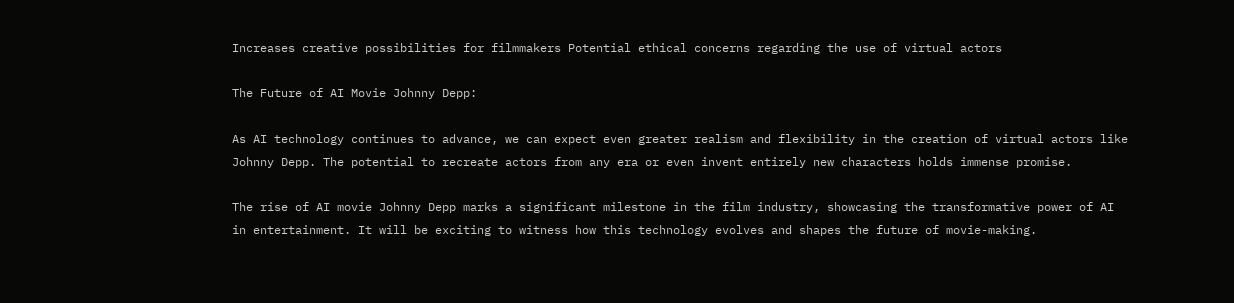Increases creative possibilities for filmmakers Potential ethical concerns regarding the use of virtual actors

The Future of AI Movie Johnny Depp:

As AI technology continues to advance, we can expect even greater realism and flexibility in the creation of virtual actors like Johnny Depp. The potential to recreate actors from any era or even invent entirely new characters holds immense promise.

The rise of AI movie Johnny Depp marks a significant milestone in the film industry, showcasing the transformative power of AI in entertainment. It will be exciting to witness how this technology evolves and shapes the future of movie-making.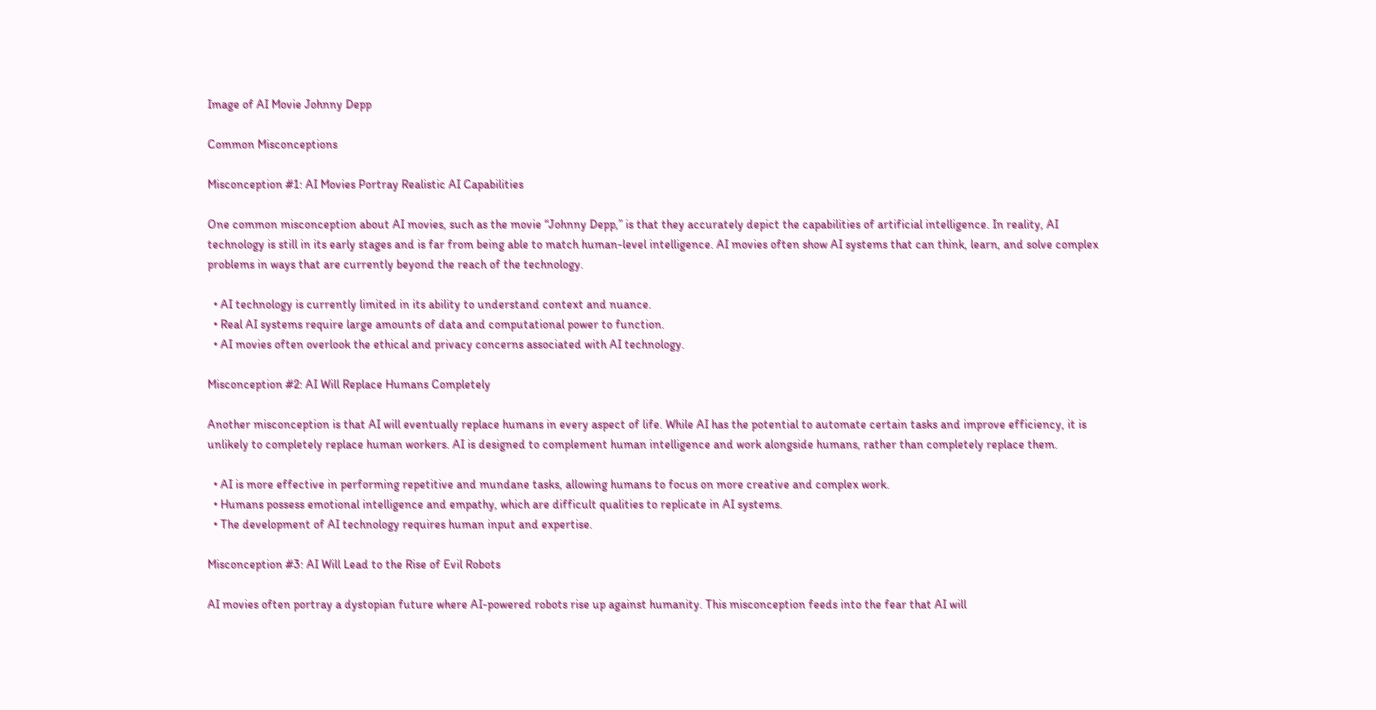Image of AI Movie Johnny Depp

Common Misconceptions

Misconception #1: AI Movies Portray Realistic AI Capabilities

One common misconception about AI movies, such as the movie “Johnny Depp,” is that they accurately depict the capabilities of artificial intelligence. In reality, AI technology is still in its early stages and is far from being able to match human-level intelligence. AI movies often show AI systems that can think, learn, and solve complex problems in ways that are currently beyond the reach of the technology.

  • AI technology is currently limited in its ability to understand context and nuance.
  • Real AI systems require large amounts of data and computational power to function.
  • AI movies often overlook the ethical and privacy concerns associated with AI technology.

Misconception #2: AI Will Replace Humans Completely

Another misconception is that AI will eventually replace humans in every aspect of life. While AI has the potential to automate certain tasks and improve efficiency, it is unlikely to completely replace human workers. AI is designed to complement human intelligence and work alongside humans, rather than completely replace them.

  • AI is more effective in performing repetitive and mundane tasks, allowing humans to focus on more creative and complex work.
  • Humans possess emotional intelligence and empathy, which are difficult qualities to replicate in AI systems.
  • The development of AI technology requires human input and expertise.

Misconception #3: AI Will Lead to the Rise of Evil Robots

AI movies often portray a dystopian future where AI-powered robots rise up against humanity. This misconception feeds into the fear that AI will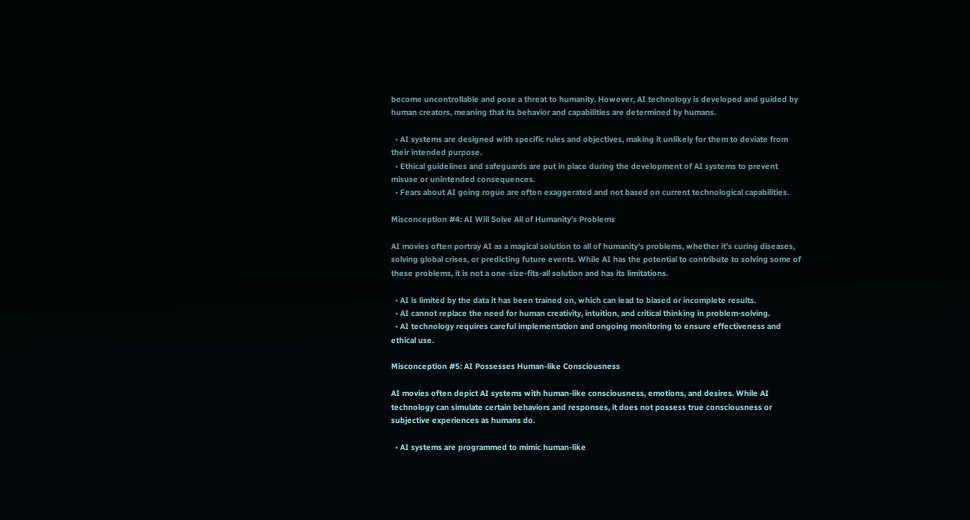become uncontrollable and pose a threat to humanity. However, AI technology is developed and guided by human creators, meaning that its behavior and capabilities are determined by humans.

  • AI systems are designed with specific rules and objectives, making it unlikely for them to deviate from their intended purpose.
  • Ethical guidelines and safeguards are put in place during the development of AI systems to prevent misuse or unintended consequences.
  • Fears about AI going rogue are often exaggerated and not based on current technological capabilities.

Misconception #4: AI Will Solve All of Humanity’s Problems

AI movies often portray AI as a magical solution to all of humanity’s problems, whether it’s curing diseases, solving global crises, or predicting future events. While AI has the potential to contribute to solving some of these problems, it is not a one-size-fits-all solution and has its limitations.

  • AI is limited by the data it has been trained on, which can lead to biased or incomplete results.
  • AI cannot replace the need for human creativity, intuition, and critical thinking in problem-solving.
  • AI technology requires careful implementation and ongoing monitoring to ensure effectiveness and ethical use.

Misconception #5: AI Possesses Human-like Consciousness

AI movies often depict AI systems with human-like consciousness, emotions, and desires. While AI technology can simulate certain behaviors and responses, it does not possess true consciousness or subjective experiences as humans do.

  • AI systems are programmed to mimic human-like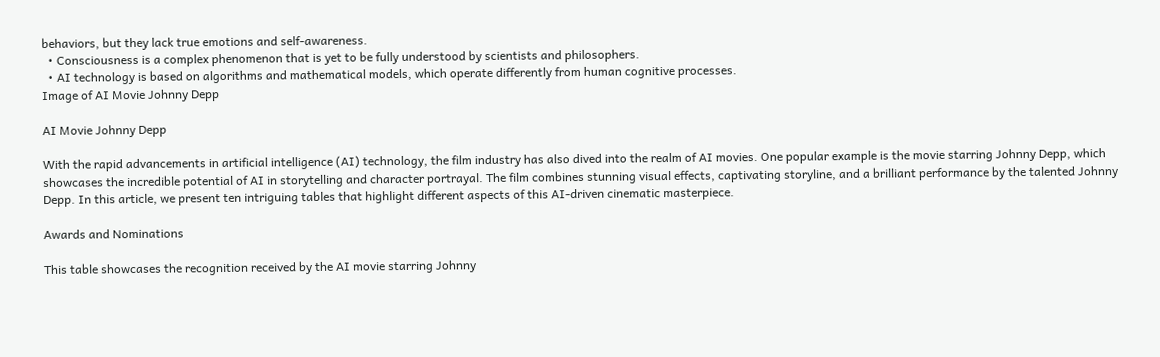behaviors, but they lack true emotions and self-awareness.
  • Consciousness is a complex phenomenon that is yet to be fully understood by scientists and philosophers.
  • AI technology is based on algorithms and mathematical models, which operate differently from human cognitive processes.
Image of AI Movie Johnny Depp

AI Movie Johnny Depp

With the rapid advancements in artificial intelligence (AI) technology, the film industry has also dived into the realm of AI movies. One popular example is the movie starring Johnny Depp, which showcases the incredible potential of AI in storytelling and character portrayal. The film combines stunning visual effects, captivating storyline, and a brilliant performance by the talented Johnny Depp. In this article, we present ten intriguing tables that highlight different aspects of this AI-driven cinematic masterpiece.

Awards and Nominations

This table showcases the recognition received by the AI movie starring Johnny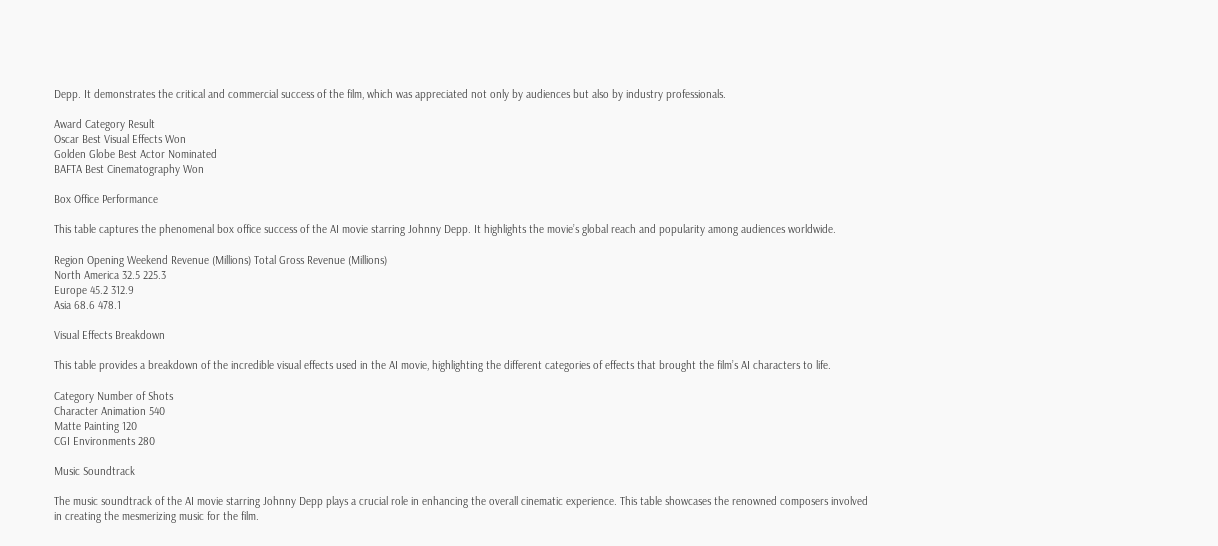Depp. It demonstrates the critical and commercial success of the film, which was appreciated not only by audiences but also by industry professionals.

Award Category Result
Oscar Best Visual Effects Won
Golden Globe Best Actor Nominated
BAFTA Best Cinematography Won

Box Office Performance

This table captures the phenomenal box office success of the AI movie starring Johnny Depp. It highlights the movie’s global reach and popularity among audiences worldwide.

Region Opening Weekend Revenue (Millions) Total Gross Revenue (Millions)
North America 32.5 225.3
Europe 45.2 312.9
Asia 68.6 478.1

Visual Effects Breakdown

This table provides a breakdown of the incredible visual effects used in the AI movie, highlighting the different categories of effects that brought the film’s AI characters to life.

Category Number of Shots
Character Animation 540
Matte Painting 120
CGI Environments 280

Music Soundtrack

The music soundtrack of the AI movie starring Johnny Depp plays a crucial role in enhancing the overall cinematic experience. This table showcases the renowned composers involved in creating the mesmerizing music for the film.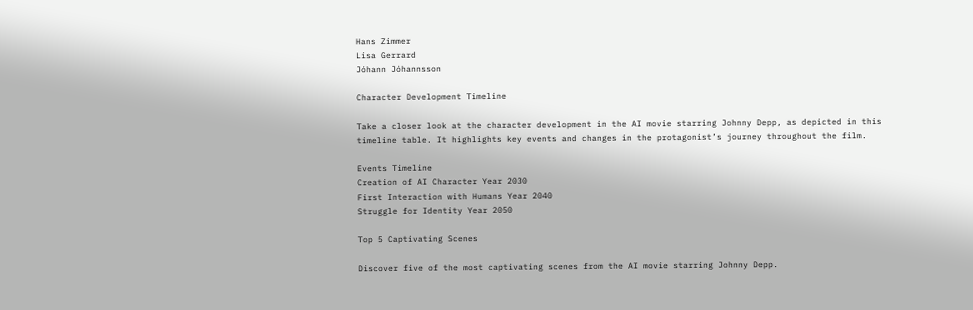Hans Zimmer
Lisa Gerrard
Jóhann Jóhannsson

Character Development Timeline

Take a closer look at the character development in the AI movie starring Johnny Depp, as depicted in this timeline table. It highlights key events and changes in the protagonist’s journey throughout the film.

Events Timeline
Creation of AI Character Year 2030
First Interaction with Humans Year 2040
Struggle for Identity Year 2050

Top 5 Captivating Scenes

Discover five of the most captivating scenes from the AI movie starring Johnny Depp.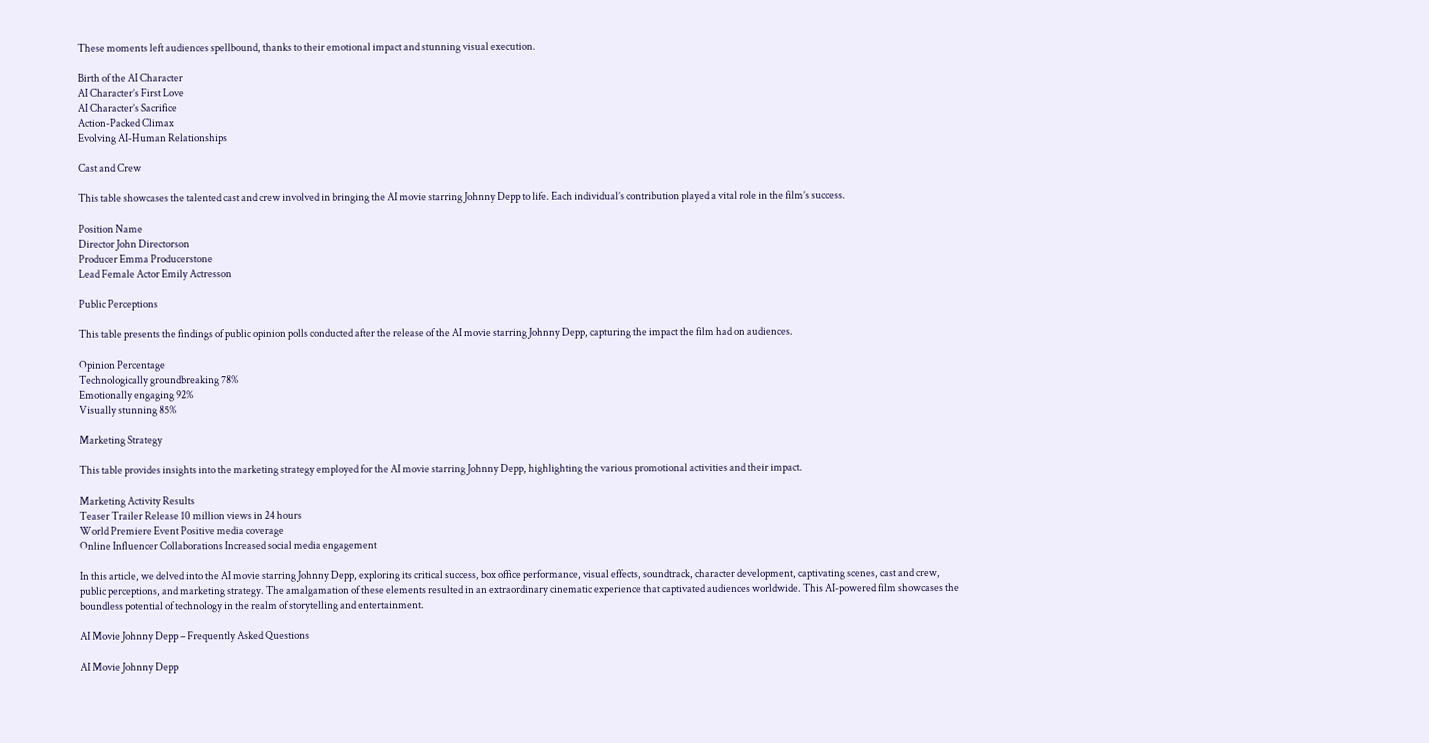These moments left audiences spellbound, thanks to their emotional impact and stunning visual execution.

Birth of the AI Character
AI Character’s First Love
AI Character’s Sacrifice
Action-Packed Climax
Evolving AI-Human Relationships

Cast and Crew

This table showcases the talented cast and crew involved in bringing the AI movie starring Johnny Depp to life. Each individual’s contribution played a vital role in the film’s success.

Position Name
Director John Directorson
Producer Emma Producerstone
Lead Female Actor Emily Actresson

Public Perceptions

This table presents the findings of public opinion polls conducted after the release of the AI movie starring Johnny Depp, capturing the impact the film had on audiences.

Opinion Percentage
Technologically groundbreaking 78%
Emotionally engaging 92%
Visually stunning 85%

Marketing Strategy

This table provides insights into the marketing strategy employed for the AI movie starring Johnny Depp, highlighting the various promotional activities and their impact.

Marketing Activity Results
Teaser Trailer Release 10 million views in 24 hours
World Premiere Event Positive media coverage
Online Influencer Collaborations Increased social media engagement

In this article, we delved into the AI movie starring Johnny Depp, exploring its critical success, box office performance, visual effects, soundtrack, character development, captivating scenes, cast and crew, public perceptions, and marketing strategy. The amalgamation of these elements resulted in an extraordinary cinematic experience that captivated audiences worldwide. This AI-powered film showcases the boundless potential of technology in the realm of storytelling and entertainment.

AI Movie Johnny Depp – Frequently Asked Questions

AI Movie Johnny Depp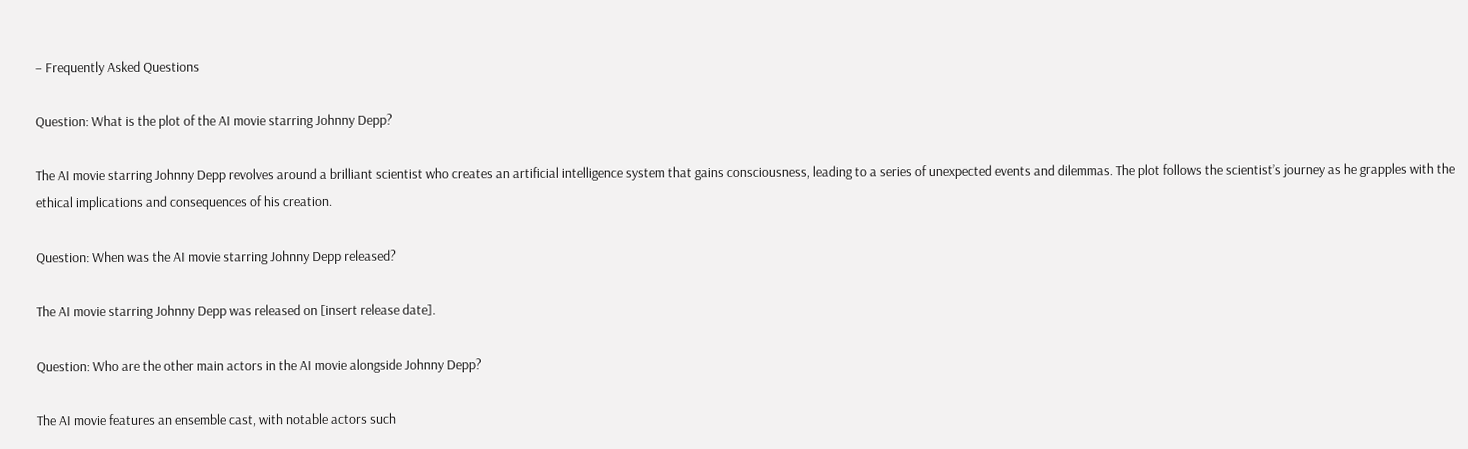– Frequently Asked Questions

Question: What is the plot of the AI movie starring Johnny Depp?

The AI movie starring Johnny Depp revolves around a brilliant scientist who creates an artificial intelligence system that gains consciousness, leading to a series of unexpected events and dilemmas. The plot follows the scientist’s journey as he grapples with the ethical implications and consequences of his creation.

Question: When was the AI movie starring Johnny Depp released?

The AI movie starring Johnny Depp was released on [insert release date].

Question: Who are the other main actors in the AI movie alongside Johnny Depp?

The AI movie features an ensemble cast, with notable actors such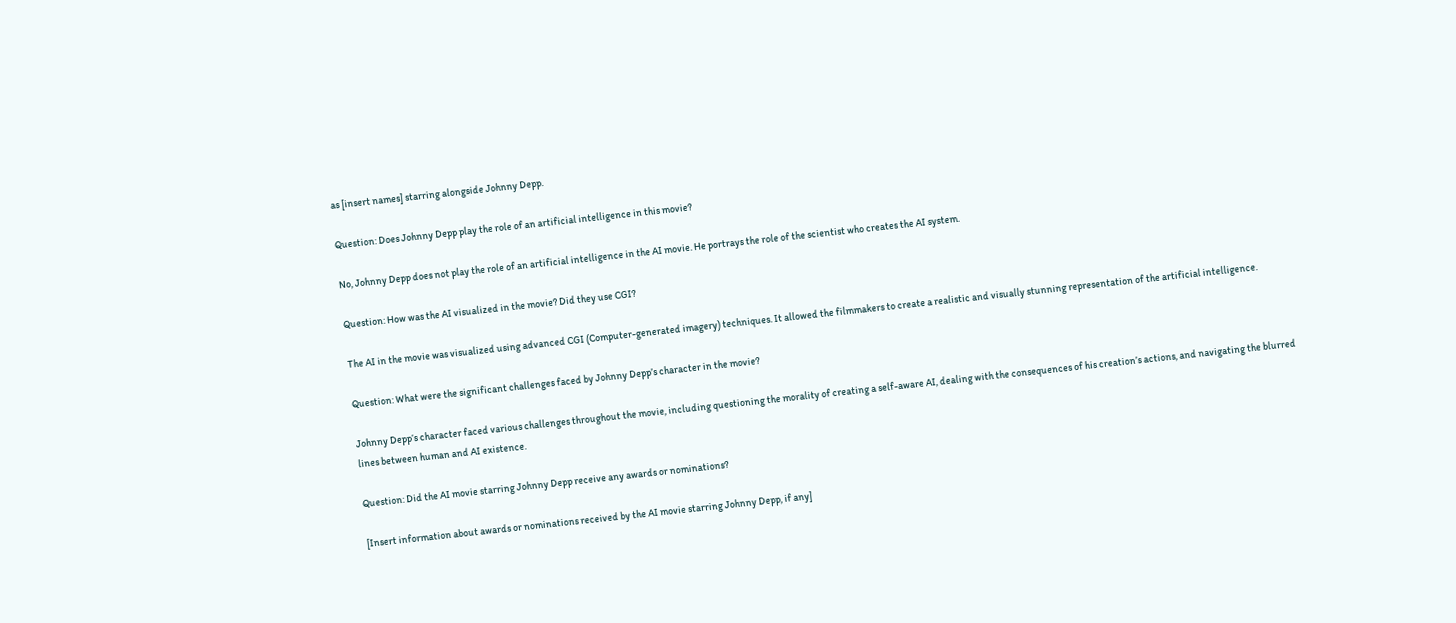as [insert names] starring alongside Johnny Depp.

Question: Does Johnny Depp play the role of an artificial intelligence in this movie?

No, Johnny Depp does not play the role of an artificial intelligence in the AI movie. He portrays the role of the scientist who creates the AI system.

Question: How was the AI visualized in the movie? Did they use CGI?

The AI in the movie was visualized using advanced CGI (Computer-generated imagery) techniques. It allowed the filmmakers to create a realistic and visually stunning representation of the artificial intelligence.

Question: What were the significant challenges faced by Johnny Depp’s character in the movie?

Johnny Depp‘s character faced various challenges throughout the movie, including questioning the morality of creating a self-aware AI, dealing with the consequences of his creation’s actions, and navigating the blurred lines between human and AI existence.

Question: Did the AI movie starring Johnny Depp receive any awards or nominations?

[Insert information about awards or nominations received by the AI movie starring Johnny Depp, if any]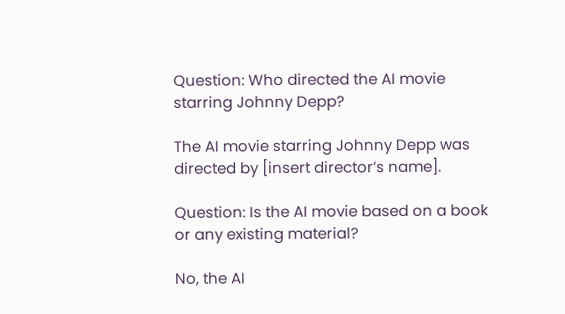Question: Who directed the AI movie starring Johnny Depp?

The AI movie starring Johnny Depp was directed by [insert director’s name].

Question: Is the AI movie based on a book or any existing material?

No, the AI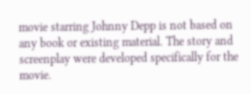movie starring Johnny Depp is not based on any book or existing material. The story and screenplay were developed specifically for the movie.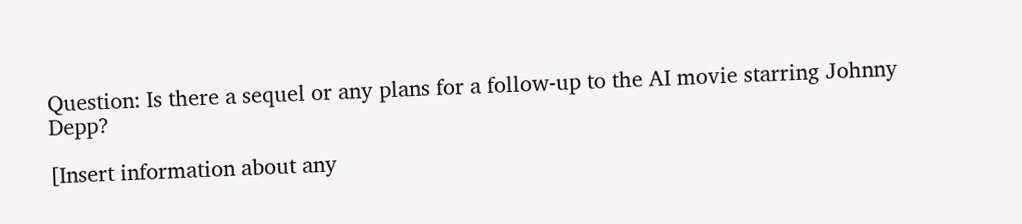Question: Is there a sequel or any plans for a follow-up to the AI movie starring Johnny Depp?

[Insert information about any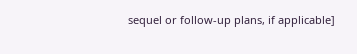sequel or follow-up plans, if applicable]